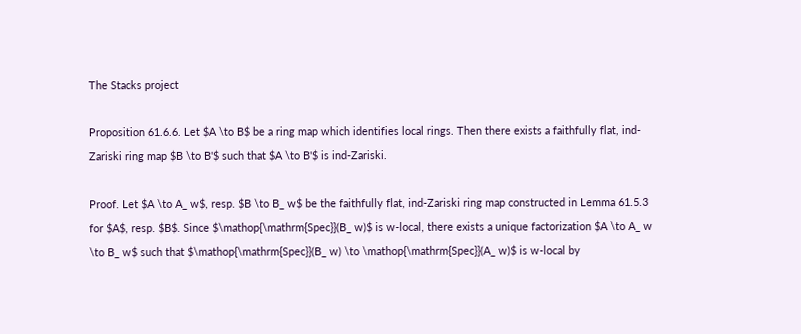The Stacks project

Proposition 61.6.6. Let $A \to B$ be a ring map which identifies local rings. Then there exists a faithfully flat, ind-Zariski ring map $B \to B'$ such that $A \to B'$ is ind-Zariski.

Proof. Let $A \to A_ w$, resp. $B \to B_ w$ be the faithfully flat, ind-Zariski ring map constructed in Lemma 61.5.3 for $A$, resp. $B$. Since $\mathop{\mathrm{Spec}}(B_ w)$ is w-local, there exists a unique factorization $A \to A_ w \to B_ w$ such that $\mathop{\mathrm{Spec}}(B_ w) \to \mathop{\mathrm{Spec}}(A_ w)$ is w-local by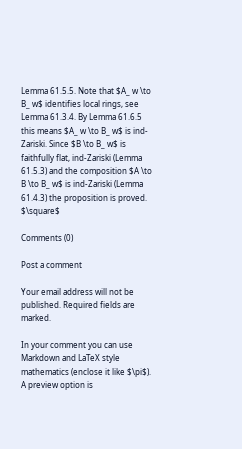Lemma 61.5.5. Note that $A_ w \to B_ w$ identifies local rings, see Lemma 61.3.4. By Lemma 61.6.5 this means $A_ w \to B_ w$ is ind-Zariski. Since $B \to B_ w$ is faithfully flat, ind-Zariski (Lemma 61.5.3) and the composition $A \to B \to B_ w$ is ind-Zariski (Lemma 61.4.3) the proposition is proved. $\square$

Comments (0)

Post a comment

Your email address will not be published. Required fields are marked.

In your comment you can use Markdown and LaTeX style mathematics (enclose it like $\pi$). A preview option is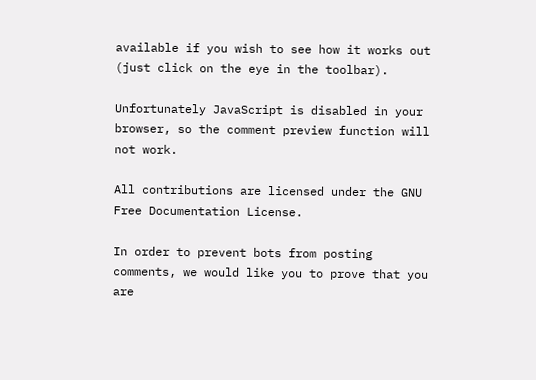available if you wish to see how it works out (just click on the eye in the toolbar).

Unfortunately JavaScript is disabled in your browser, so the comment preview function will not work.

All contributions are licensed under the GNU Free Documentation License.

In order to prevent bots from posting comments, we would like you to prove that you are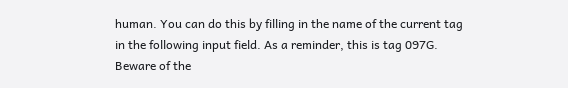human. You can do this by filling in the name of the current tag in the following input field. As a reminder, this is tag 097G. Beware of the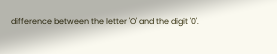difference between the letter 'O' and the digit '0'.